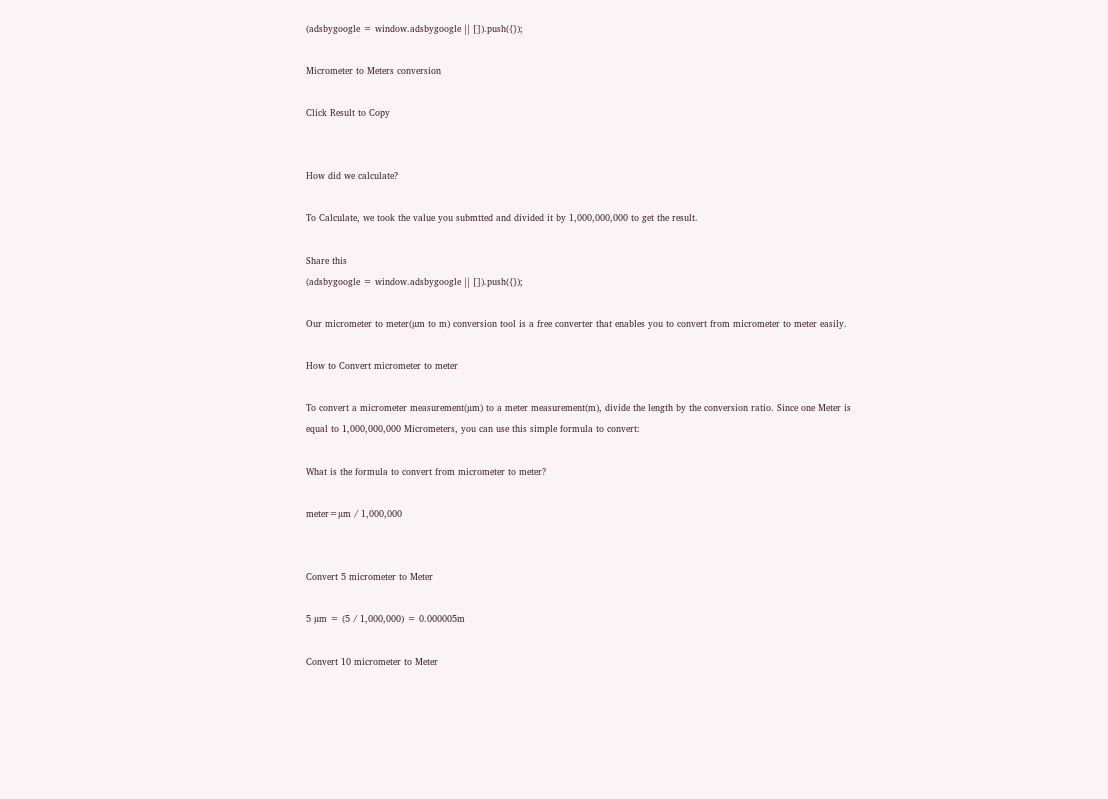(adsbygoogle = window.adsbygoogle || []).push({});

Micrometer to Meters conversion

Click Result to Copy


How did we calculate?

To Calculate, we took the value you submtted and divided it by 1,000,000,000 to get the result.

Share this
(adsbygoogle = window.adsbygoogle || []).push({});

Our micrometer to meter(µm to m) conversion tool is a free converter that enables you to convert from micrometer to meter easily.

How to Convert micrometer to meter

To convert a micrometer measurement(µm) to a meter measurement(m), divide the length by the conversion ratio. Since one Meter is equal to 1,000,000,000 Micrometers, you can use this simple formula to convert:

What is the formula to convert from micrometer to meter?

meter=µm / 1,000,000


Convert 5 micrometer to Meter

5 µm = (5 / 1,000,000) = 0.000005m

Convert 10 micrometer to Meter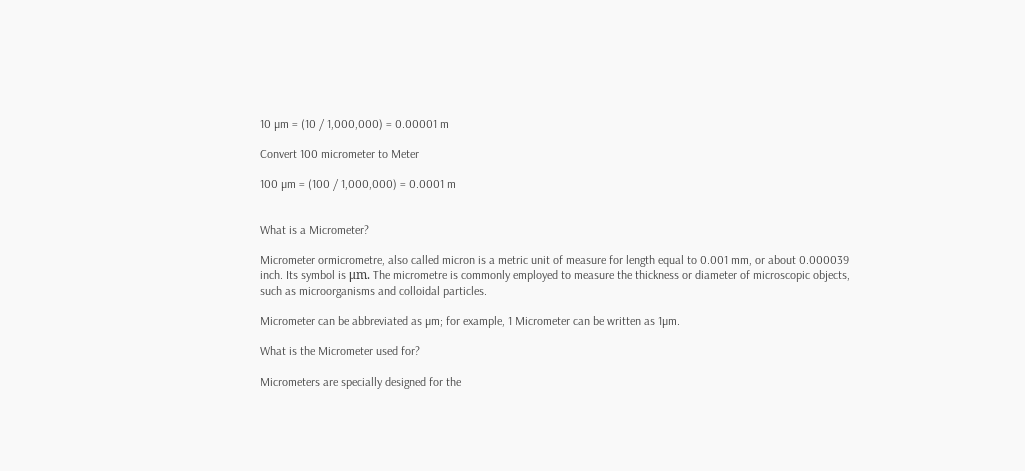10 µm = (10 / 1,000,000) = 0.00001 m

Convert 100 micrometer to Meter

100 µm = (100 / 1,000,000) = 0.0001 m


What is a Micrometer?

Micrometer ormicrometre, also called micron is a metric unit of measure for length equal to 0.001 mm, or about 0.000039 inch. Its symbol is μm. The micrometre is commonly employed to measure the thickness or diameter of microscopic objects, such as microorganisms and colloidal particles.

Micrometer can be abbreviated as µm; for example, 1 Micrometer can be written as 1µm.

What is the Micrometer used for?

Micrometers are specially designed for the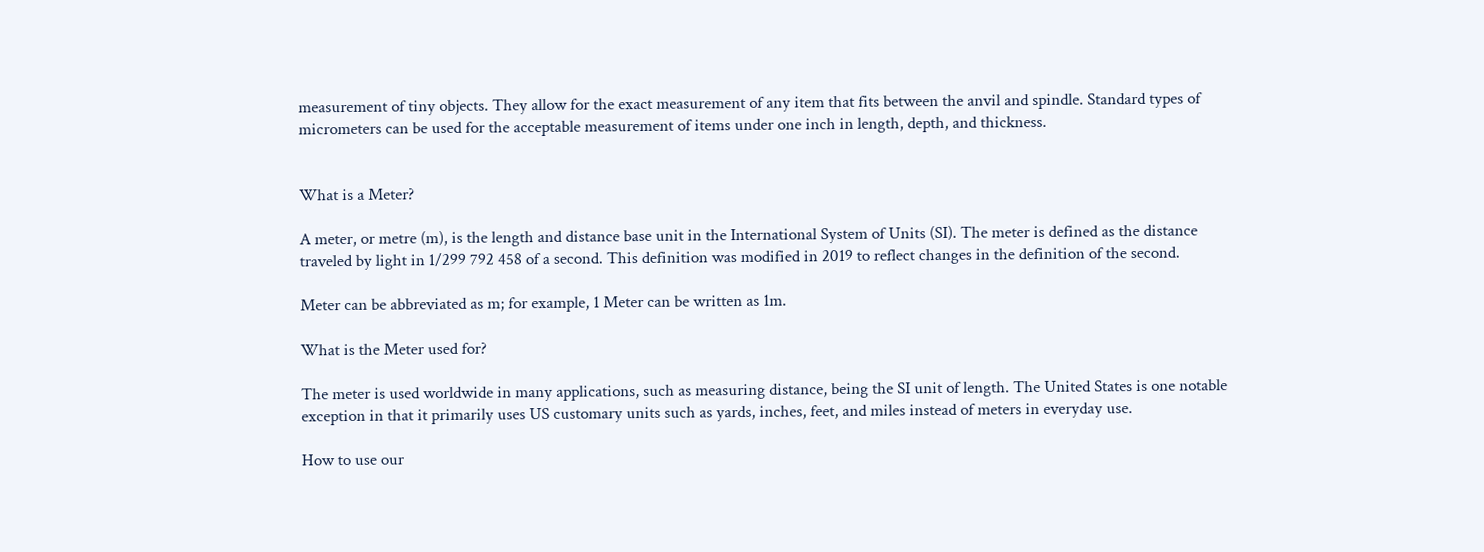measurement of tiny objects. They allow for the exact measurement of any item that fits between the anvil and spindle. Standard types of micrometers can be used for the acceptable measurement of items under one inch in length, depth, and thickness.


What is a Meter?

A meter, or metre (m), is the length and distance base unit in the International System of Units (SI). The meter is defined as the distance traveled by light in 1/299 792 458 of a second. This definition was modified in 2019 to reflect changes in the definition of the second.

Meter can be abbreviated as m; for example, 1 Meter can be written as 1m.

What is the Meter used for?

The meter is used worldwide in many applications, such as measuring distance, being the SI unit of length. The United States is one notable exception in that it primarily uses US customary units such as yards, inches, feet, and miles instead of meters in everyday use.

How to use our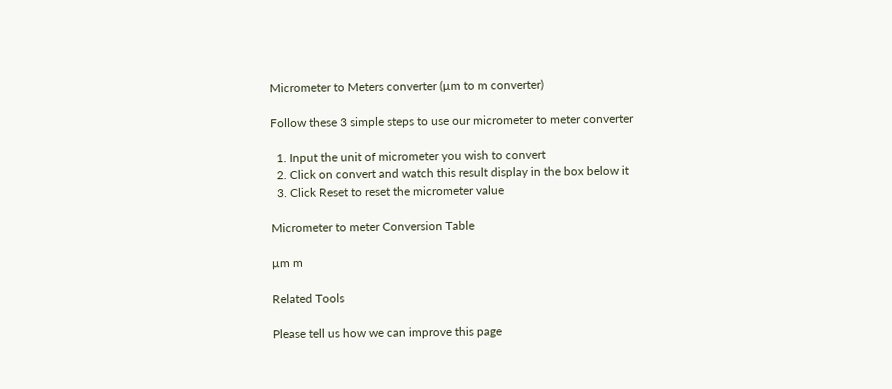Micrometer to Meters converter (µm to m converter)

Follow these 3 simple steps to use our micrometer to meter converter

  1. Input the unit of micrometer you wish to convert
  2. Click on convert and watch this result display in the box below it
  3. Click Reset to reset the micrometer value

Micrometer to meter Conversion Table

µm m

Related Tools

Please tell us how we can improve this page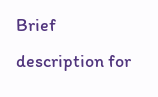Brief description for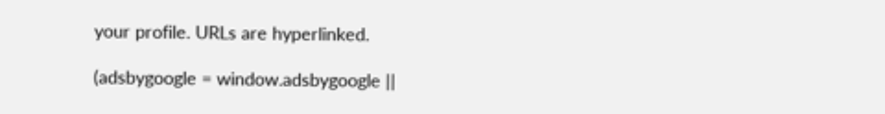your profile. URLs are hyperlinked.

(adsbygoogle = window.adsbygoogle ||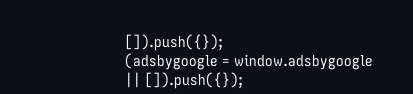[]).push({});
(adsbygoogle = window.adsbygoogle || []).push({});